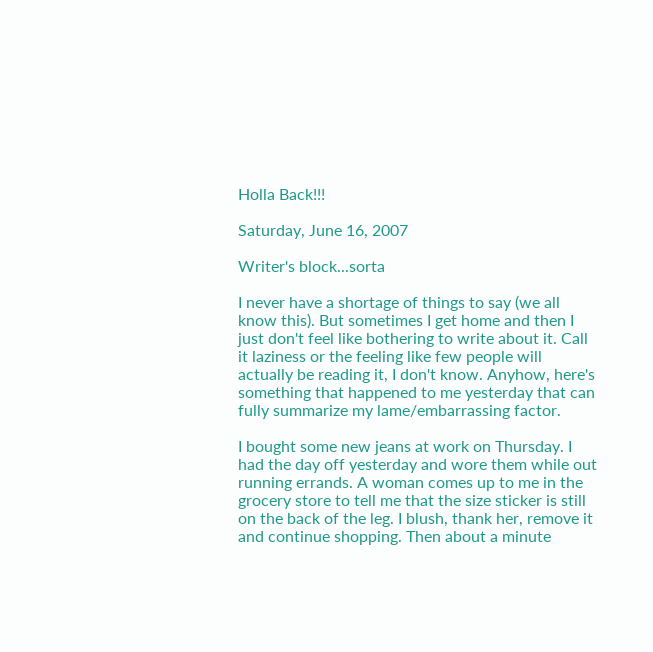Holla Back!!!

Saturday, June 16, 2007

Writer's block...sorta

I never have a shortage of things to say (we all know this). But sometimes I get home and then I just don't feel like bothering to write about it. Call it laziness or the feeling like few people will actually be reading it, I don't know. Anyhow, here's something that happened to me yesterday that can fully summarize my lame/embarrassing factor.

I bought some new jeans at work on Thursday. I had the day off yesterday and wore them while out running errands. A woman comes up to me in the grocery store to tell me that the size sticker is still on the back of the leg. I blush, thank her, remove it and continue shopping. Then about a minute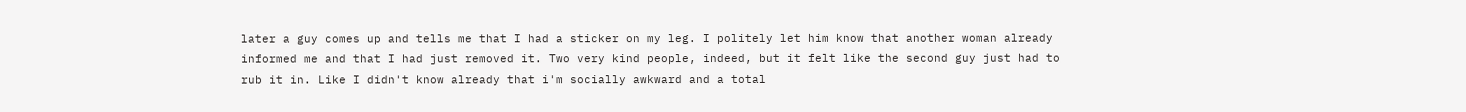later a guy comes up and tells me that I had a sticker on my leg. I politely let him know that another woman already informed me and that I had just removed it. Two very kind people, indeed, but it felt like the second guy just had to rub it in. Like I didn't know already that i'm socially awkward and a total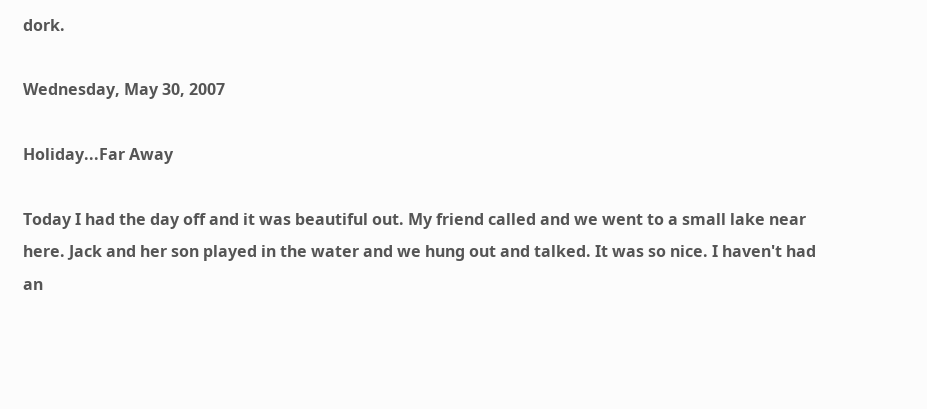dork.

Wednesday, May 30, 2007

Holiday...Far Away

Today I had the day off and it was beautiful out. My friend called and we went to a small lake near here. Jack and her son played in the water and we hung out and talked. It was so nice. I haven't had an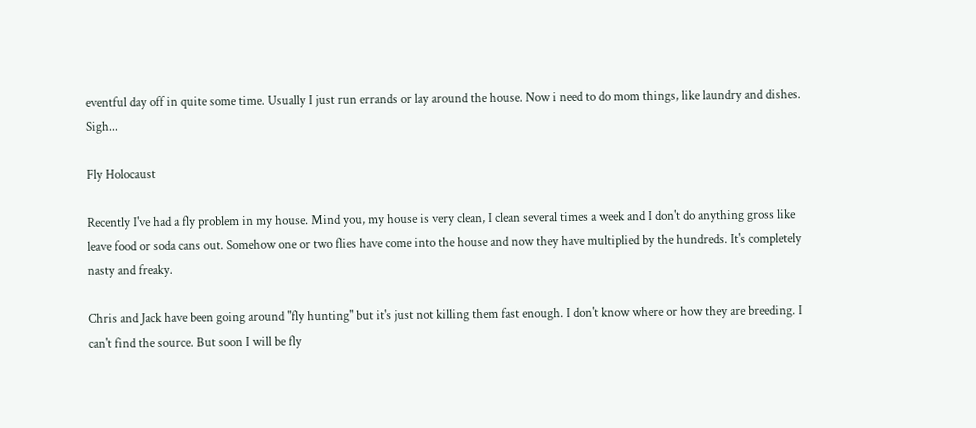eventful day off in quite some time. Usually I just run errands or lay around the house. Now i need to do mom things, like laundry and dishes. Sigh...

Fly Holocaust

Recently I've had a fly problem in my house. Mind you, my house is very clean, I clean several times a week and I don't do anything gross like leave food or soda cans out. Somehow one or two flies have come into the house and now they have multiplied by the hundreds. It's completely nasty and freaky.

Chris and Jack have been going around "fly hunting" but it's just not killing them fast enough. I don't know where or how they are breeding. I can't find the source. But soon I will be fly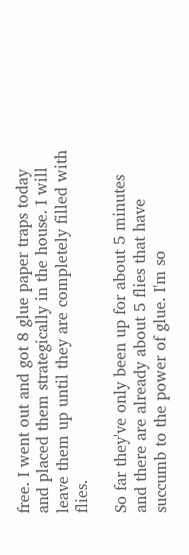free. I went out and got 8 glue paper traps today and placed them strategically in the house. I will leave them up until they are completely filled with flies.

So far they've only been up for about 5 minutes and there are already about 5 flies that have succumb to the power of glue. I'm so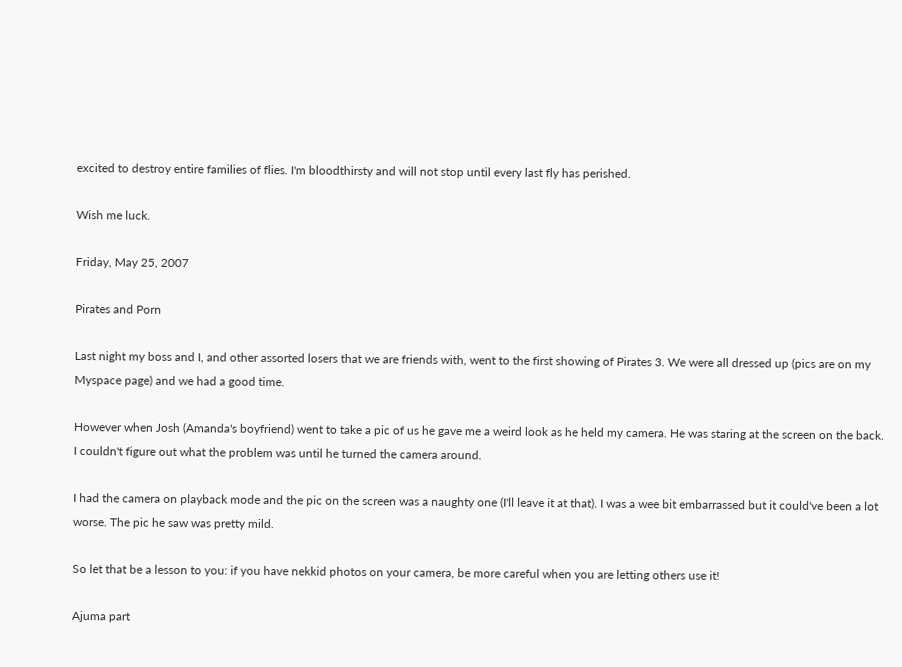excited to destroy entire families of flies. I'm bloodthirsty and will not stop until every last fly has perished.

Wish me luck.

Friday, May 25, 2007

Pirates and Porn

Last night my boss and I, and other assorted losers that we are friends with, went to the first showing of Pirates 3. We were all dressed up (pics are on my Myspace page) and we had a good time.

However when Josh (Amanda's boyfriend) went to take a pic of us he gave me a weird look as he held my camera. He was staring at the screen on the back. I couldn't figure out what the problem was until he turned the camera around.

I had the camera on playback mode and the pic on the screen was a naughty one (I'll leave it at that). I was a wee bit embarrassed but it could've been a lot worse. The pic he saw was pretty mild.

So let that be a lesson to you: if you have nekkid photos on your camera, be more careful when you are letting others use it!

Ajuma part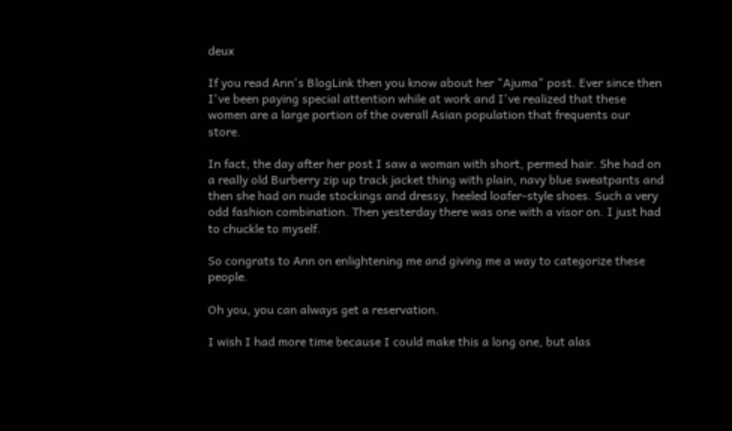deux

If you read Ann's BlogLink then you know about her "Ajuma" post. Ever since then I've been paying special attention while at work and I've realized that these women are a large portion of the overall Asian population that frequents our store.

In fact, the day after her post I saw a woman with short, permed hair. She had on a really old Burberry zip up track jacket thing with plain, navy blue sweatpants and then she had on nude stockings and dressy, heeled loafer-style shoes. Such a very odd fashion combination. Then yesterday there was one with a visor on. I just had to chuckle to myself.

So congrats to Ann on enlightening me and giving me a way to categorize these people.

Oh you, you can always get a reservation.

I wish I had more time because I could make this a long one, but alas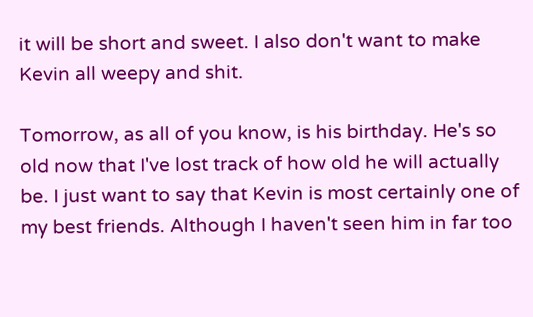it will be short and sweet. I also don't want to make Kevin all weepy and shit.

Tomorrow, as all of you know, is his birthday. He's so old now that I've lost track of how old he will actually be. I just want to say that Kevin is most certainly one of my best friends. Although I haven't seen him in far too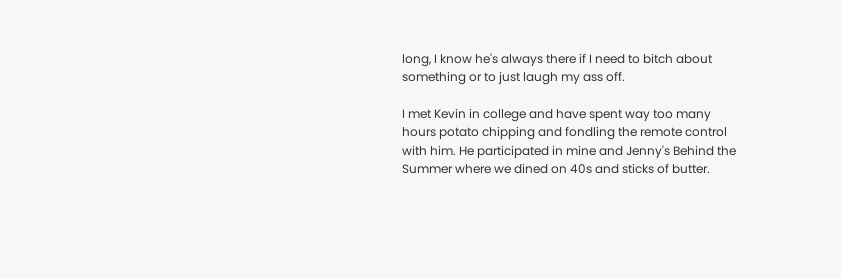long, I know he's always there if I need to bitch about something or to just laugh my ass off.

I met Kevin in college and have spent way too many hours potato chipping and fondling the remote control with him. He participated in mine and Jenny's Behind the Summer where we dined on 40s and sticks of butter.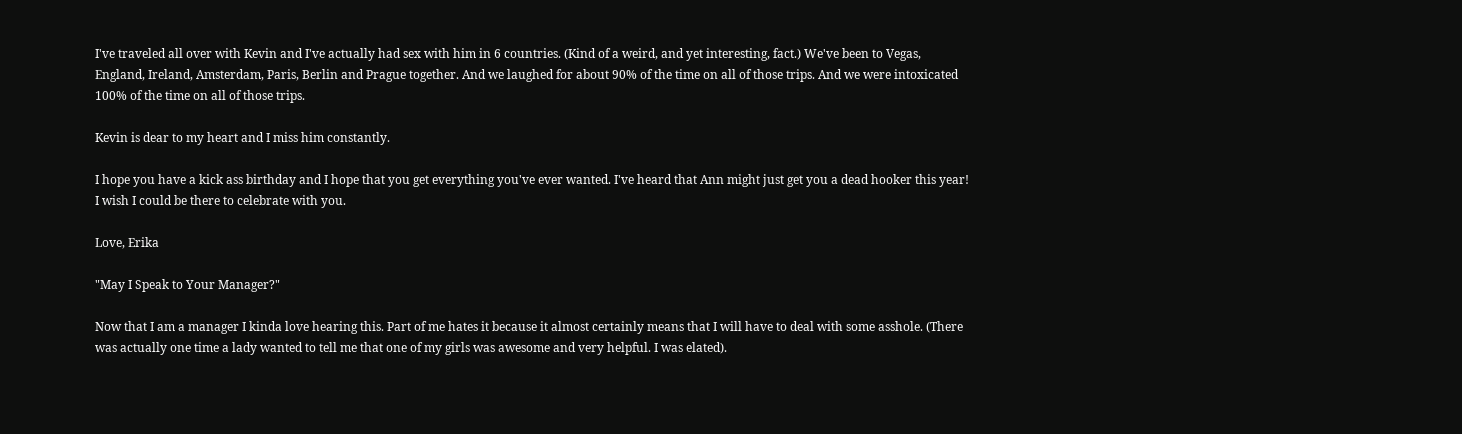I've traveled all over with Kevin and I've actually had sex with him in 6 countries. (Kind of a weird, and yet interesting, fact.) We've been to Vegas, England, Ireland, Amsterdam, Paris, Berlin and Prague together. And we laughed for about 90% of the time on all of those trips. And we were intoxicated 100% of the time on all of those trips.

Kevin is dear to my heart and I miss him constantly.

I hope you have a kick ass birthday and I hope that you get everything you've ever wanted. I've heard that Ann might just get you a dead hooker this year! I wish I could be there to celebrate with you.

Love, Erika

"May I Speak to Your Manager?"

Now that I am a manager I kinda love hearing this. Part of me hates it because it almost certainly means that I will have to deal with some asshole. (There was actually one time a lady wanted to tell me that one of my girls was awesome and very helpful. I was elated).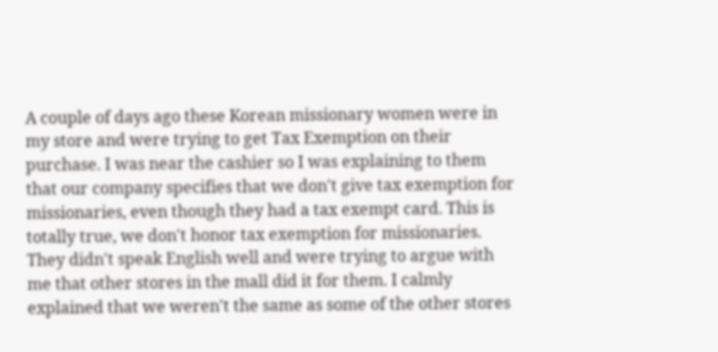A couple of days ago these Korean missionary women were in my store and were trying to get Tax Exemption on their purchase. I was near the cashier so I was explaining to them that our company specifies that we don't give tax exemption for missionaries, even though they had a tax exempt card. This is totally true, we don't honor tax exemption for missionaries. They didn't speak English well and were trying to argue with me that other stores in the mall did it for them. I calmly explained that we weren't the same as some of the other stores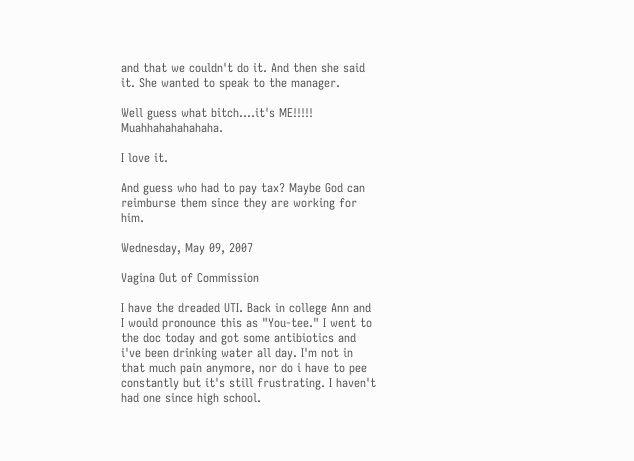and that we couldn't do it. And then she said it. She wanted to speak to the manager.

Well guess what bitch....it's ME!!!!! Muahhahahahahaha.

I love it.

And guess who had to pay tax? Maybe God can reimburse them since they are working for him.

Wednesday, May 09, 2007

Vagina Out of Commission

I have the dreaded UTI. Back in college Ann and I would pronounce this as "You-tee." I went to the doc today and got some antibiotics and i've been drinking water all day. I'm not in that much pain anymore, nor do i have to pee constantly but it's still frustrating. I haven't had one since high school.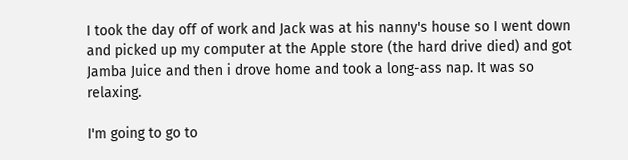I took the day off of work and Jack was at his nanny's house so I went down and picked up my computer at the Apple store (the hard drive died) and got Jamba Juice and then i drove home and took a long-ass nap. It was so relaxing.

I'm going to go to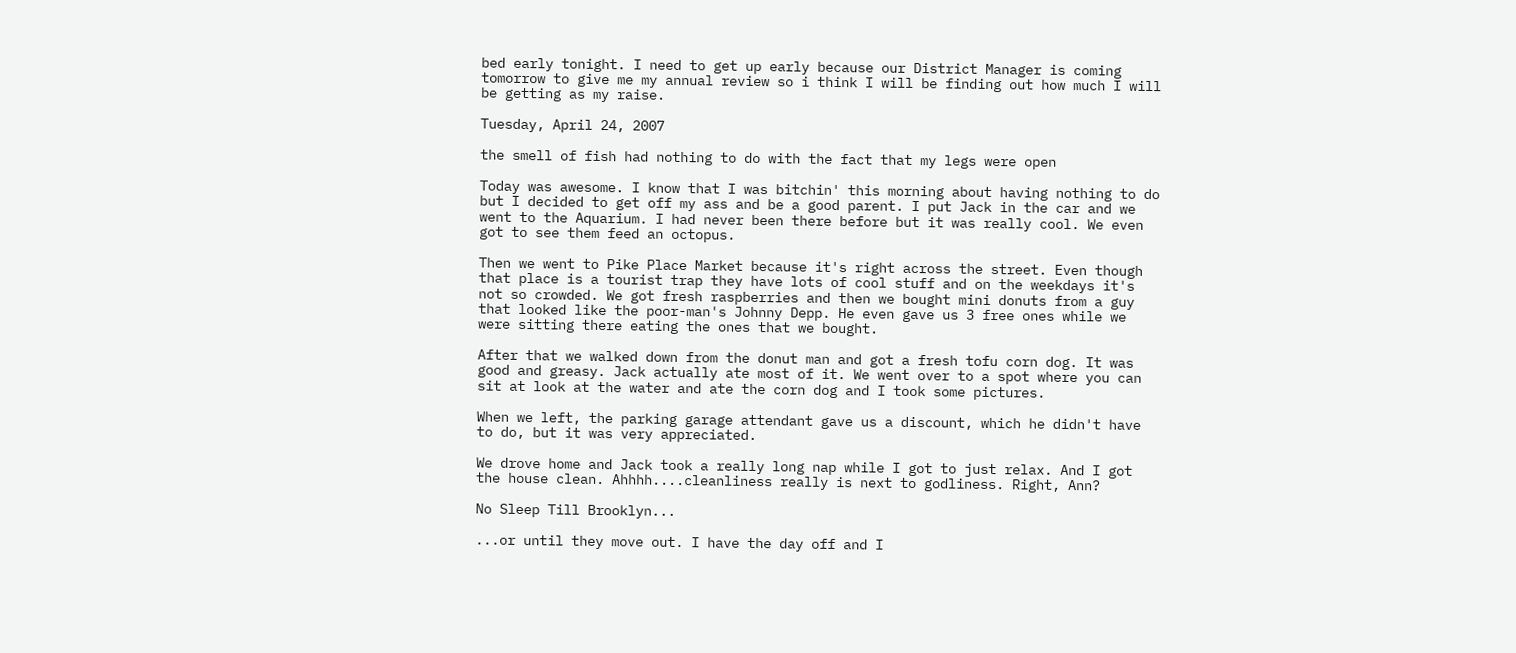bed early tonight. I need to get up early because our District Manager is coming tomorrow to give me my annual review so i think I will be finding out how much I will be getting as my raise.

Tuesday, April 24, 2007

the smell of fish had nothing to do with the fact that my legs were open

Today was awesome. I know that I was bitchin' this morning about having nothing to do but I decided to get off my ass and be a good parent. I put Jack in the car and we went to the Aquarium. I had never been there before but it was really cool. We even got to see them feed an octopus.

Then we went to Pike Place Market because it's right across the street. Even though that place is a tourist trap they have lots of cool stuff and on the weekdays it's not so crowded. We got fresh raspberries and then we bought mini donuts from a guy that looked like the poor-man's Johnny Depp. He even gave us 3 free ones while we were sitting there eating the ones that we bought.

After that we walked down from the donut man and got a fresh tofu corn dog. It was good and greasy. Jack actually ate most of it. We went over to a spot where you can sit at look at the water and ate the corn dog and I took some pictures.

When we left, the parking garage attendant gave us a discount, which he didn't have to do, but it was very appreciated.

We drove home and Jack took a really long nap while I got to just relax. And I got the house clean. Ahhhh....cleanliness really is next to godliness. Right, Ann?

No Sleep Till Brooklyn...

...or until they move out. I have the day off and I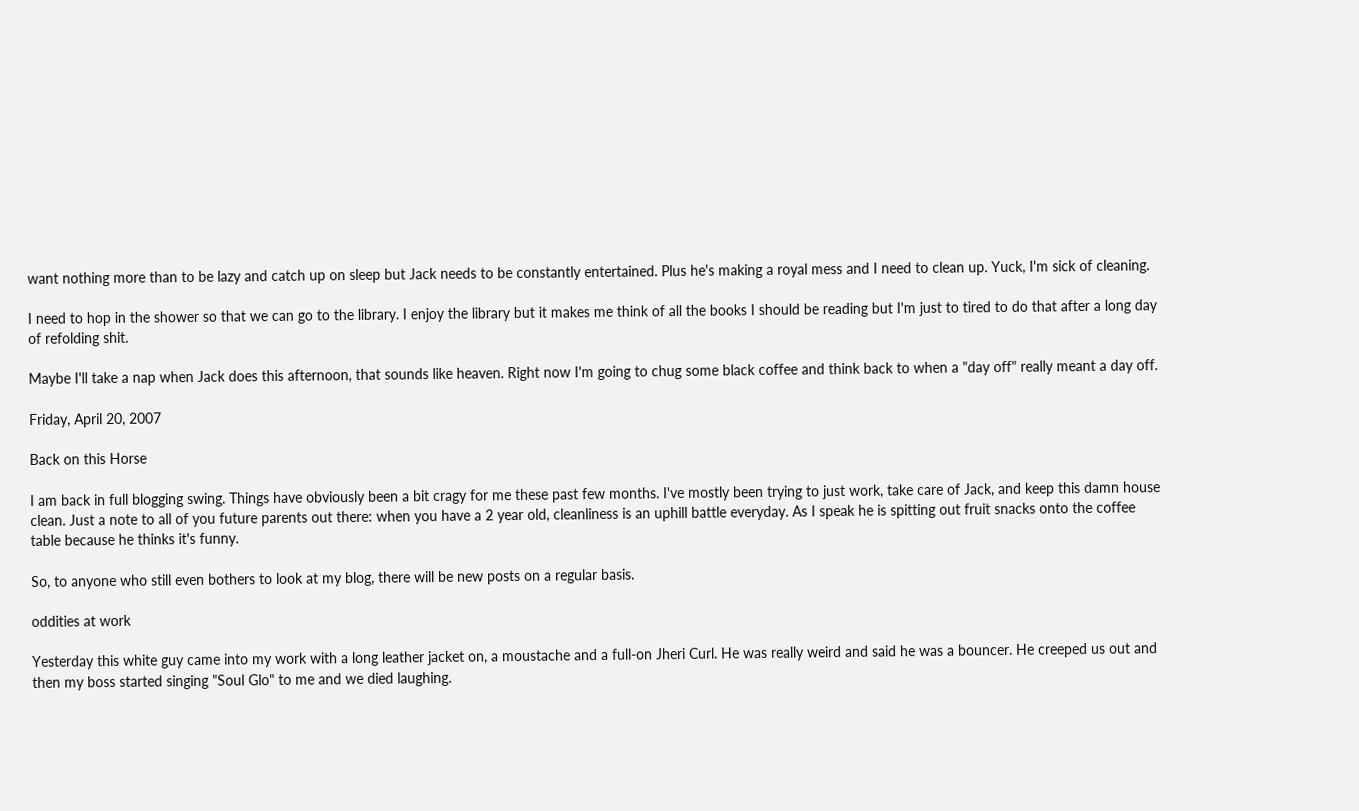want nothing more than to be lazy and catch up on sleep but Jack needs to be constantly entertained. Plus he's making a royal mess and I need to clean up. Yuck, I'm sick of cleaning.

I need to hop in the shower so that we can go to the library. I enjoy the library but it makes me think of all the books I should be reading but I'm just to tired to do that after a long day of refolding shit.

Maybe I'll take a nap when Jack does this afternoon, that sounds like heaven. Right now I'm going to chug some black coffee and think back to when a "day off" really meant a day off.

Friday, April 20, 2007

Back on this Horse

I am back in full blogging swing. Things have obviously been a bit cragy for me these past few months. I've mostly been trying to just work, take care of Jack, and keep this damn house clean. Just a note to all of you future parents out there: when you have a 2 year old, cleanliness is an uphill battle everyday. As I speak he is spitting out fruit snacks onto the coffee table because he thinks it's funny.

So, to anyone who still even bothers to look at my blog, there will be new posts on a regular basis.

oddities at work

Yesterday this white guy came into my work with a long leather jacket on, a moustache and a full-on Jheri Curl. He was really weird and said he was a bouncer. He creeped us out and then my boss started singing "Soul Glo" to me and we died laughing.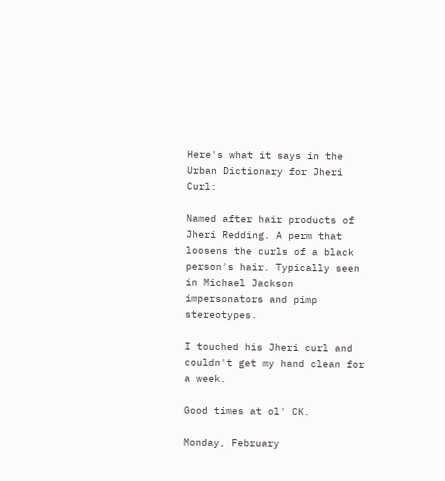Here's what it says in the Urban Dictionary for Jheri Curl:

Named after hair products of Jheri Redding. A perm that loosens the curls of a black person's hair. Typically seen in Michael Jackson impersonators and pimp stereotypes.

I touched his Jheri curl and couldn't get my hand clean for a week.

Good times at ol' CK.

Monday, February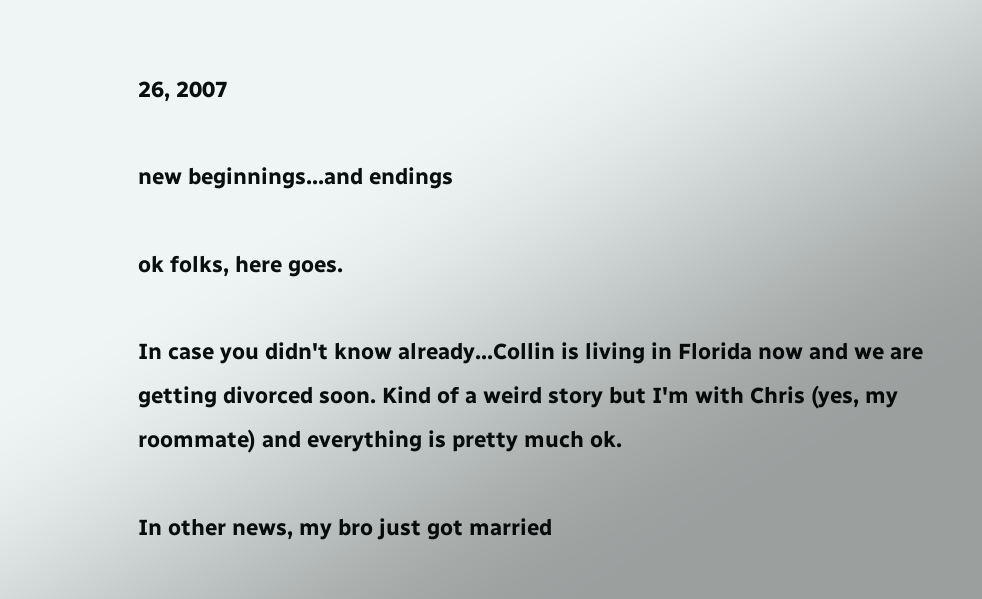26, 2007

new beginnings...and endings

ok folks, here goes.

In case you didn't know already...Collin is living in Florida now and we are getting divorced soon. Kind of a weird story but I'm with Chris (yes, my roommate) and everything is pretty much ok.

In other news, my bro just got married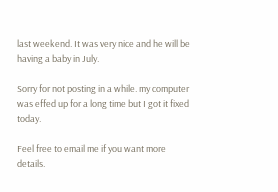last weekend. It was very nice and he will be having a baby in July.

Sorry for not posting in a while. my computer was effed up for a long time but I got it fixed today.

Feel free to email me if you want more details.